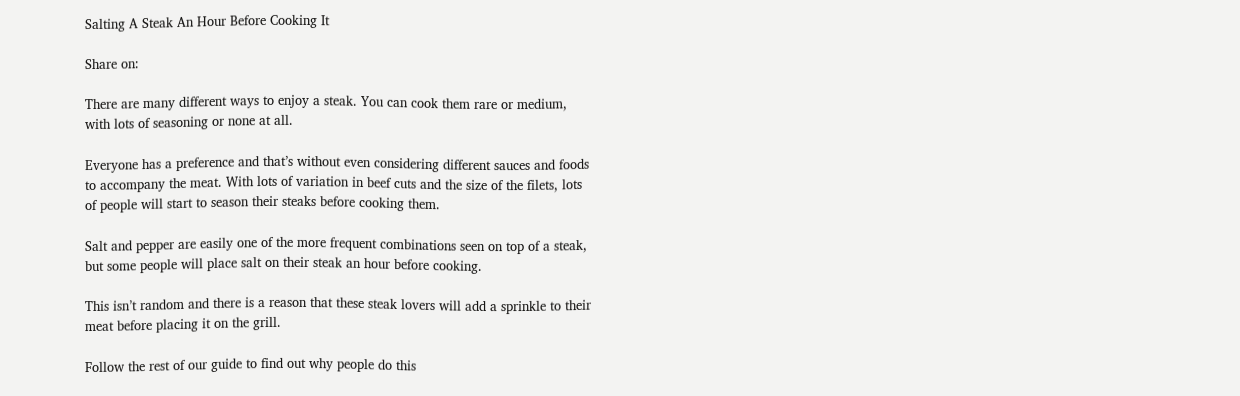Salting A Steak An Hour Before Cooking It

Share on:

There are many different ways to enjoy a steak. You can cook them rare or medium, with lots of seasoning or none at all.

Everyone has a preference and that’s without even considering different sauces and foods to accompany the meat. With lots of variation in beef cuts and the size of the filets, lots of people will start to season their steaks before cooking them.

Salt and pepper are easily one of the more frequent combinations seen on top of a steak, but some people will place salt on their steak an hour before cooking.

This isn’t random and there is a reason that these steak lovers will add a sprinkle to their meat before placing it on the grill.

Follow the rest of our guide to find out why people do this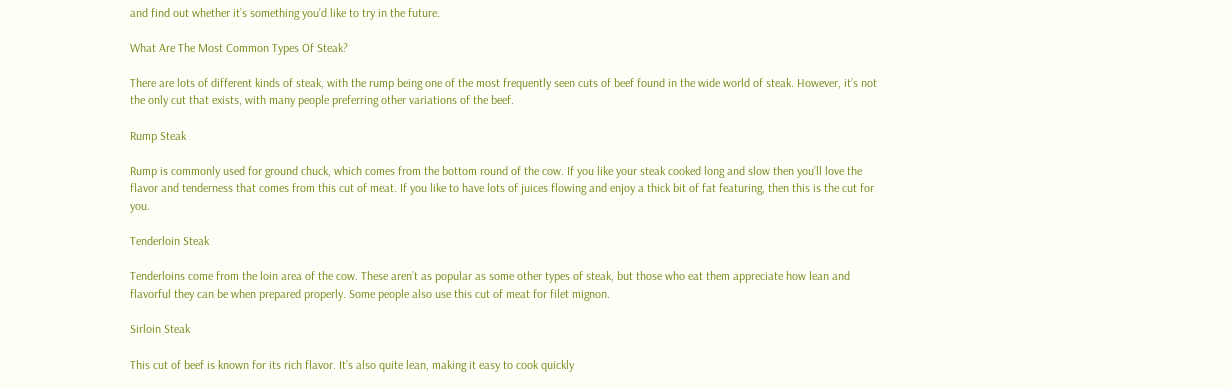and find out whether it’s something you’d like to try in the future.

What Are The Most Common Types Of Steak?

There are lots of different kinds of steak, with the rump being one of the most frequently seen cuts of beef found in the wide world of steak. However, it’s not the only cut that exists, with many people preferring other variations of the beef.

Rump Steak

Rump is commonly used for ground chuck, which comes from the bottom round of the cow. If you like your steak cooked long and slow then you’ll love the flavor and tenderness that comes from this cut of meat. If you like to have lots of juices flowing and enjoy a thick bit of fat featuring, then this is the cut for you.

Tenderloin Steak

Tenderloins come from the loin area of the cow. These aren’t as popular as some other types of steak, but those who eat them appreciate how lean and flavorful they can be when prepared properly. Some people also use this cut of meat for filet mignon.

Sirloin Steak

This cut of beef is known for its rich flavor. It’s also quite lean, making it easy to cook quickly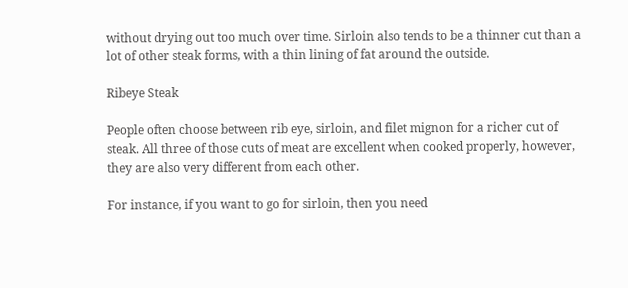without drying out too much over time. Sirloin also tends to be a thinner cut than a lot of other steak forms, with a thin lining of fat around the outside.

Ribeye Steak

People often choose between rib eye, sirloin, and filet mignon for a richer cut of steak. All three of those cuts of meat are excellent when cooked properly, however, they are also very different from each other.

For instance, if you want to go for sirloin, then you need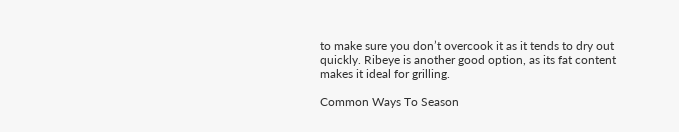to make sure you don’t overcook it as it tends to dry out quickly. Ribeye is another good option, as its fat content makes it ideal for grilling.

Common Ways To Season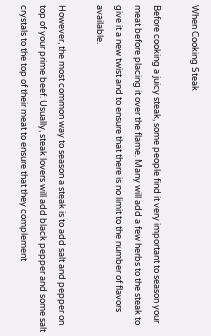When Cooking Steak

Before cooking a juicy steak, some people find it very important to season your meat before placing it over the flame. Many will add a few herbs to the steak to give it a new twist and to ensure that there is no limit to the number of flavors available.

However, the most common way to season a steak is to add salt and pepper on top of your prime beef. Usually, steak lovers will add black pepper and some salt crystals to the top of their meat to ensure that they complement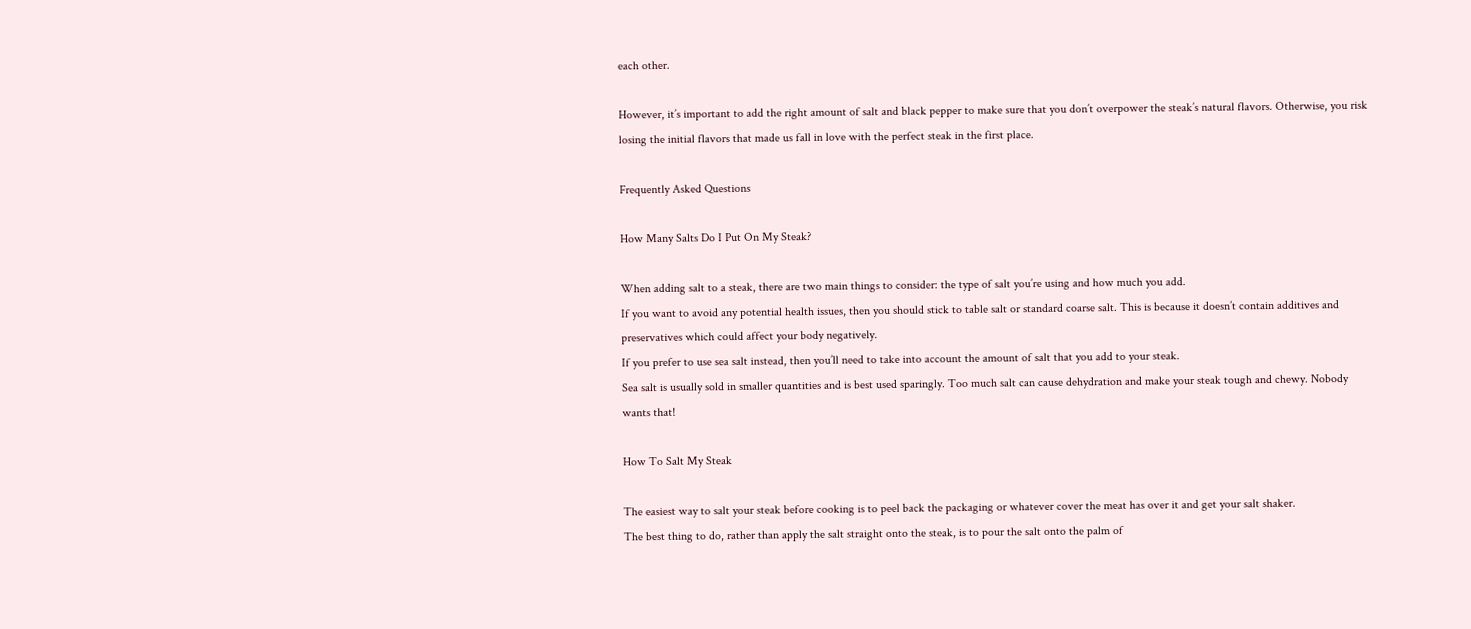each other.

However, it’s important to add the right amount of salt and black pepper to make sure that you don’t overpower the steak’s natural flavors. Otherwise, you risk losing the initial flavors that made us fall in love with the perfect steak in the first place.

Frequently Asked Questions

How Many Salts Do I Put On My Steak?

When adding salt to a steak, there are two main things to consider: the type of salt you’re using and how much you add.
If you want to avoid any potential health issues, then you should stick to table salt or standard coarse salt. This is because it doesn’t contain additives and preservatives which could affect your body negatively.
If you prefer to use sea salt instead, then you’ll need to take into account the amount of salt that you add to your steak.
Sea salt is usually sold in smaller quantities and is best used sparingly. Too much salt can cause dehydration and make your steak tough and chewy. Nobody wants that!

How To Salt My Steak

The easiest way to salt your steak before cooking is to peel back the packaging or whatever cover the meat has over it and get your salt shaker.
The best thing to do, rather than apply the salt straight onto the steak, is to pour the salt onto the palm of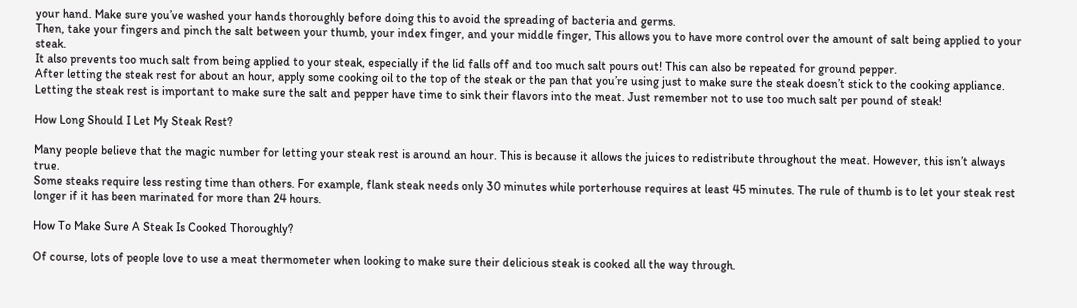your hand. Make sure you’ve washed your hands thoroughly before doing this to avoid the spreading of bacteria and germs.
Then, take your fingers and pinch the salt between your thumb, your index finger, and your middle finger, This allows you to have more control over the amount of salt being applied to your steak.
It also prevents too much salt from being applied to your steak, especially if the lid falls off and too much salt pours out! This can also be repeated for ground pepper.
After letting the steak rest for about an hour, apply some cooking oil to the top of the steak or the pan that you’re using just to make sure the steak doesn’t stick to the cooking appliance.
Letting the steak rest is important to make sure the salt and pepper have time to sink their flavors into the meat. Just remember not to use too much salt per pound of steak!

How Long Should I Let My Steak Rest?

Many people believe that the magic number for letting your steak rest is around an hour. This is because it allows the juices to redistribute throughout the meat. However, this isn’t always true.
Some steaks require less resting time than others. For example, flank steak needs only 30 minutes while porterhouse requires at least 45 minutes. The rule of thumb is to let your steak rest longer if it has been marinated for more than 24 hours.

How To Make Sure A Steak Is Cooked Thoroughly?

Of course, lots of people love to use a meat thermometer when looking to make sure their delicious steak is cooked all the way through.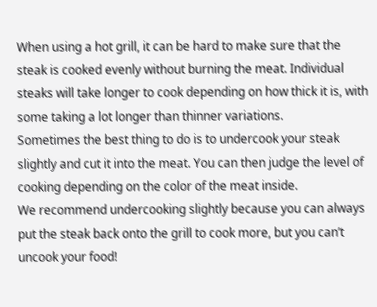When using a hot grill, it can be hard to make sure that the steak is cooked evenly without burning the meat. Individual steaks will take longer to cook depending on how thick it is, with some taking a lot longer than thinner variations.
Sometimes the best thing to do is to undercook your steak slightly and cut it into the meat. You can then judge the level of cooking depending on the color of the meat inside.
We recommend undercooking slightly because you can always put the steak back onto the grill to cook more, but you can’t uncook your food!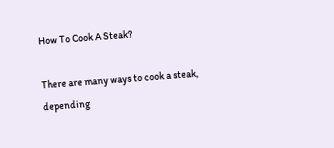How To Cook A Steak?

There are many ways to cook a steak, depending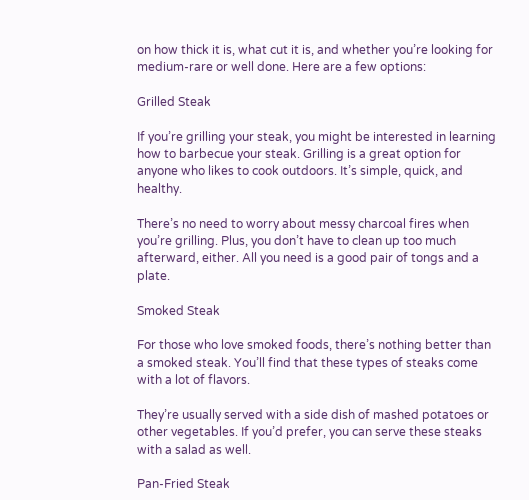on how thick it is, what cut it is, and whether you’re looking for medium-rare or well done. Here are a few options:

Grilled Steak

If you’re grilling your steak, you might be interested in learning how to barbecue your steak. Grilling is a great option for anyone who likes to cook outdoors. It’s simple, quick, and healthy.

There’s no need to worry about messy charcoal fires when you’re grilling. Plus, you don’t have to clean up too much afterward, either. All you need is a good pair of tongs and a plate.

Smoked Steak

For those who love smoked foods, there’s nothing better than a smoked steak. You’ll find that these types of steaks come with a lot of flavors.

They’re usually served with a side dish of mashed potatoes or other vegetables. If you’d prefer, you can serve these steaks with a salad as well.

Pan-Fried Steak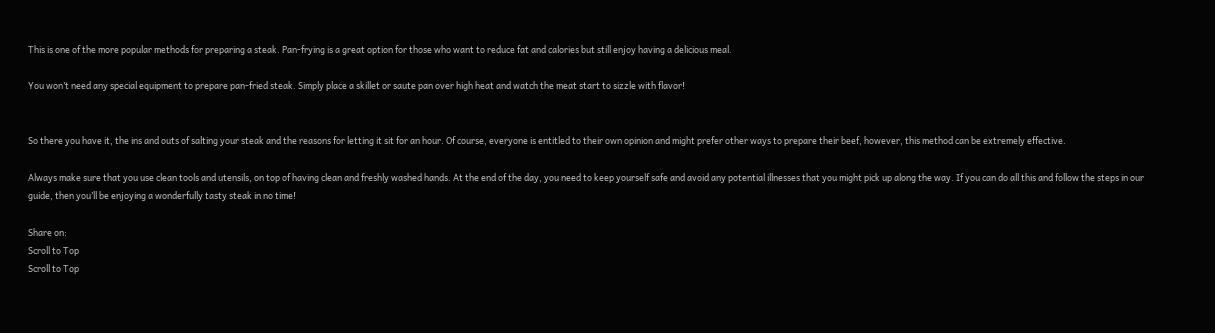This is one of the more popular methods for preparing a steak. Pan-frying is a great option for those who want to reduce fat and calories but still enjoy having a delicious meal.

You won’t need any special equipment to prepare pan-fried steak. Simply place a skillet or saute pan over high heat and watch the meat start to sizzle with flavor!


So there you have it, the ins and outs of salting your steak and the reasons for letting it sit for an hour. Of course, everyone is entitled to their own opinion and might prefer other ways to prepare their beef, however, this method can be extremely effective.

Always make sure that you use clean tools and utensils, on top of having clean and freshly washed hands. At the end of the day, you need to keep yourself safe and avoid any potential illnesses that you might pick up along the way. If you can do all this and follow the steps in our guide, then you’ll be enjoying a wonderfully tasty steak in no time!

Share on:
Scroll to Top
Scroll to Top